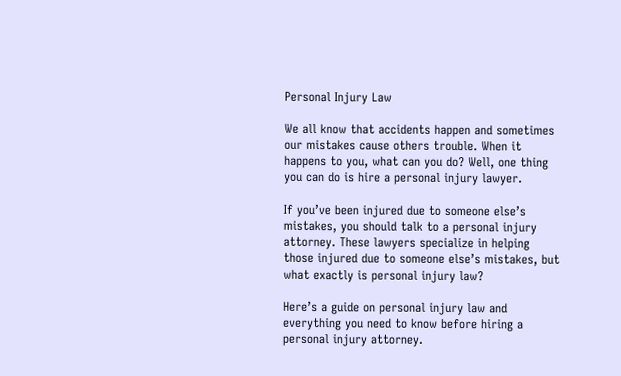Personal Injury Law

We all know that accidents happen and sometimes our mistakes cause others trouble. When it happens to you, what can you do? Well, one thing you can do is hire a personal injury lawyer.

If you’ve been injured due to someone else’s mistakes, you should talk to a personal injury attorney. These lawyers specialize in helping those injured due to someone else’s mistakes, but what exactly is personal injury law?

Here’s a guide on personal injury law and everything you need to know before hiring a personal injury attorney.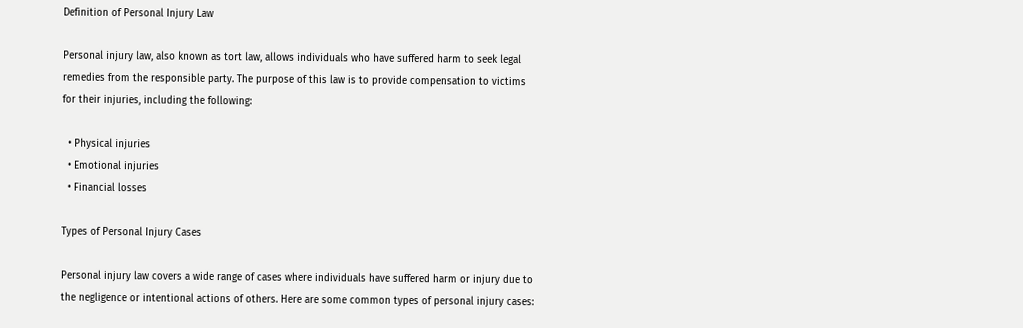Definition of Personal Injury Law

Personal injury law, also known as tort law, allows individuals who have suffered harm to seek legal remedies from the responsible party. The purpose of this law is to provide compensation to victims for their injuries, including the following:

  • Physical injuries
  • Emotional injuries
  • Financial losses

Types of Personal Injury Cases

Personal injury law covers a wide range of cases where individuals have suffered harm or injury due to the negligence or intentional actions of others. Here are some common types of personal injury cases: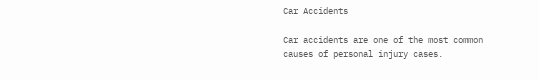Car Accidents

Car accidents are one of the most common causes of personal injury cases.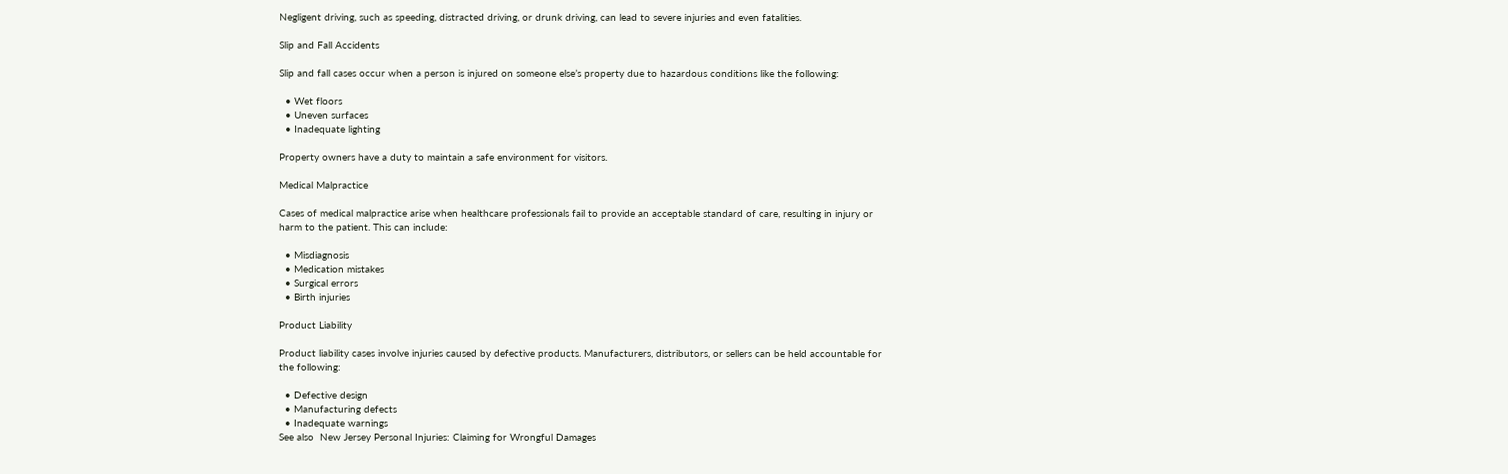Negligent driving, such as speeding, distracted driving, or drunk driving, can lead to severe injuries and even fatalities.

Slip and Fall Accidents

Slip and fall cases occur when a person is injured on someone else’s property due to hazardous conditions like the following:

  • Wet floors
  • Uneven surfaces
  • Inadequate lighting

Property owners have a duty to maintain a safe environment for visitors.

Medical Malpractice

Cases of medical malpractice arise when healthcare professionals fail to provide an acceptable standard of care, resulting in injury or harm to the patient. This can include:

  • Misdiagnosis
  • Medication mistakes
  • Surgical errors
  • Birth injuries

Product Liability

Product liability cases involve injuries caused by defective products. Manufacturers, distributors, or sellers can be held accountable for the following:

  • Defective design
  • Manufacturing defects
  • Inadequate warnings
See also  New Jersey Personal Injuries: Claiming for Wrongful Damages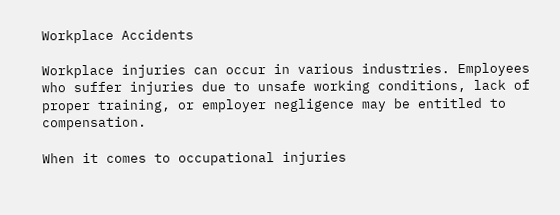Workplace Accidents

Workplace injuries can occur in various industries. Employees who suffer injuries due to unsafe working conditions, lack of proper training, or employer negligence may be entitled to compensation.

When it comes to occupational injuries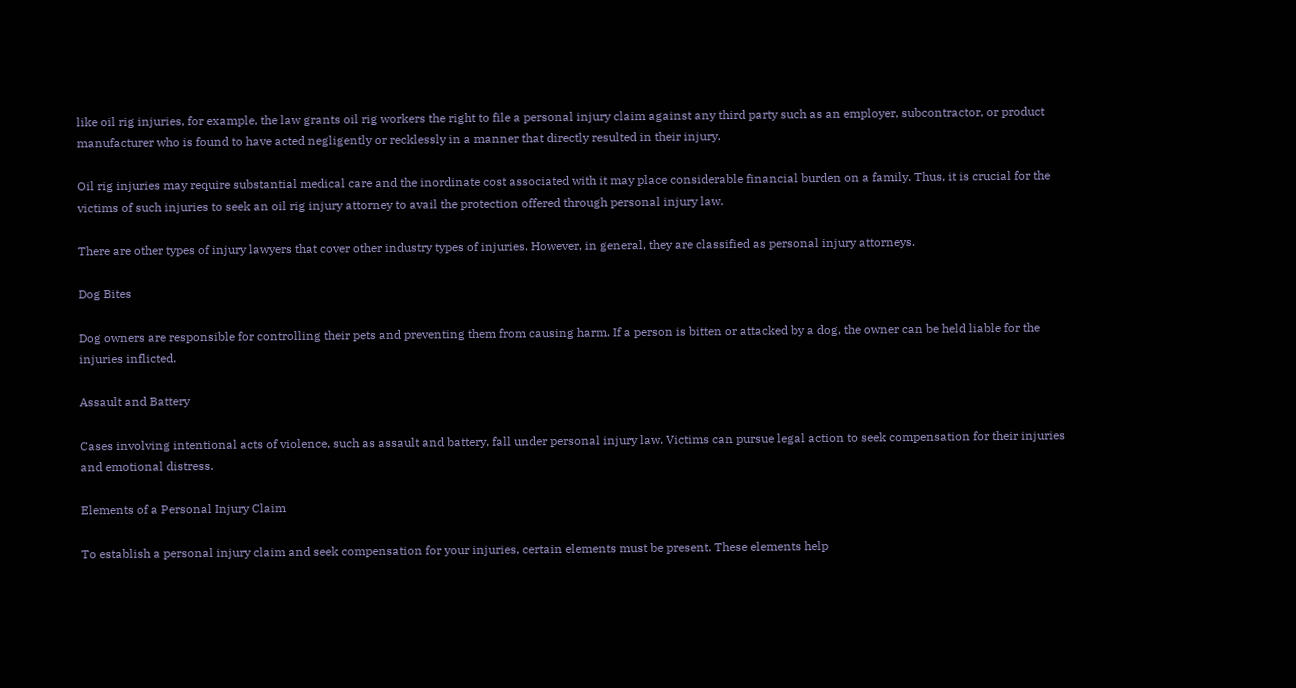like oil rig injuries, for example, the law grants oil rig workers the right to file a personal injury claim against any third party such as an employer, subcontractor, or product manufacturer who is found to have acted negligently or recklessly in a manner that directly resulted in their injury.

Oil rig injuries may require substantial medical care and the inordinate cost associated with it may place considerable financial burden on a family. Thus, it is crucial for the victims of such injuries to seek an oil rig injury attorney to avail the protection offered through personal injury law.

There are other types of injury lawyers that cover other industry types of injuries. However, in general, they are classified as personal injury attorneys.

Dog Bites

Dog owners are responsible for controlling their pets and preventing them from causing harm. If a person is bitten or attacked by a dog, the owner can be held liable for the injuries inflicted.

Assault and Battery

Cases involving intentional acts of violence, such as assault and battery, fall under personal injury law. Victims can pursue legal action to seek compensation for their injuries and emotional distress.

Elements of a Personal Injury Claim

To establish a personal injury claim and seek compensation for your injuries, certain elements must be present. These elements help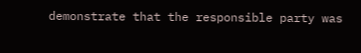demonstrate that the responsible party was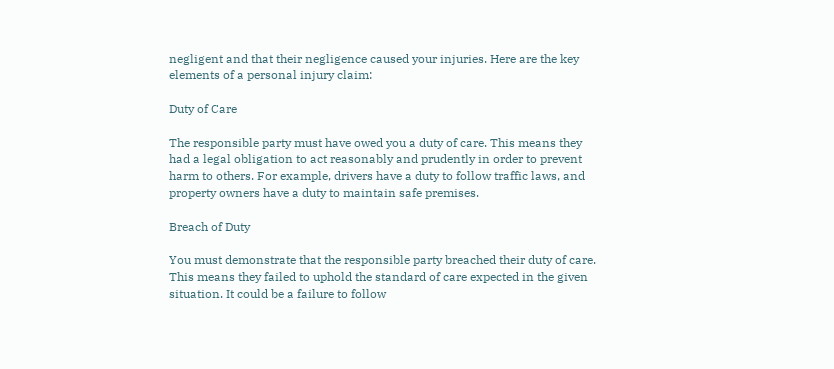negligent and that their negligence caused your injuries. Here are the key elements of a personal injury claim:

Duty of Care

The responsible party must have owed you a duty of care. This means they had a legal obligation to act reasonably and prudently in order to prevent harm to others. For example, drivers have a duty to follow traffic laws, and property owners have a duty to maintain safe premises.

Breach of Duty

You must demonstrate that the responsible party breached their duty of care. This means they failed to uphold the standard of care expected in the given situation. It could be a failure to follow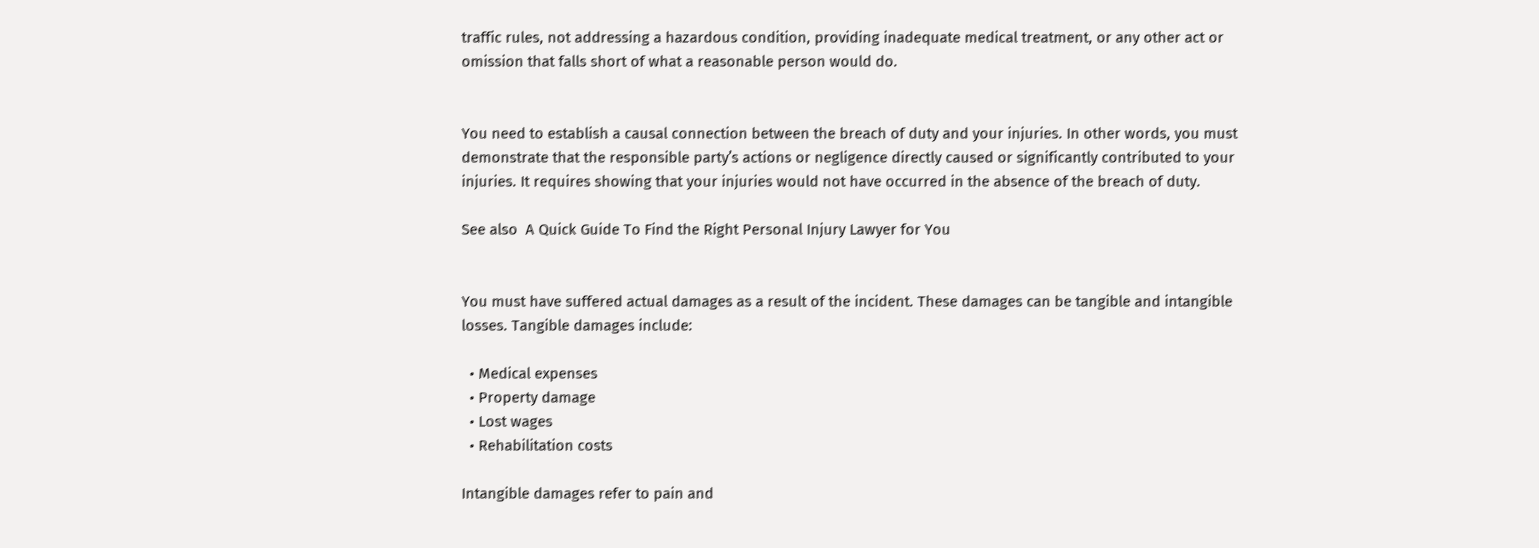traffic rules, not addressing a hazardous condition, providing inadequate medical treatment, or any other act or omission that falls short of what a reasonable person would do.


You need to establish a causal connection between the breach of duty and your injuries. In other words, you must demonstrate that the responsible party’s actions or negligence directly caused or significantly contributed to your injuries. It requires showing that your injuries would not have occurred in the absence of the breach of duty.

See also  A Quick Guide To Find the Right Personal Injury Lawyer for You


You must have suffered actual damages as a result of the incident. These damages can be tangible and intangible losses. Tangible damages include:

  • Medical expenses
  • Property damage
  • Lost wages
  • Rehabilitation costs

Intangible damages refer to pain and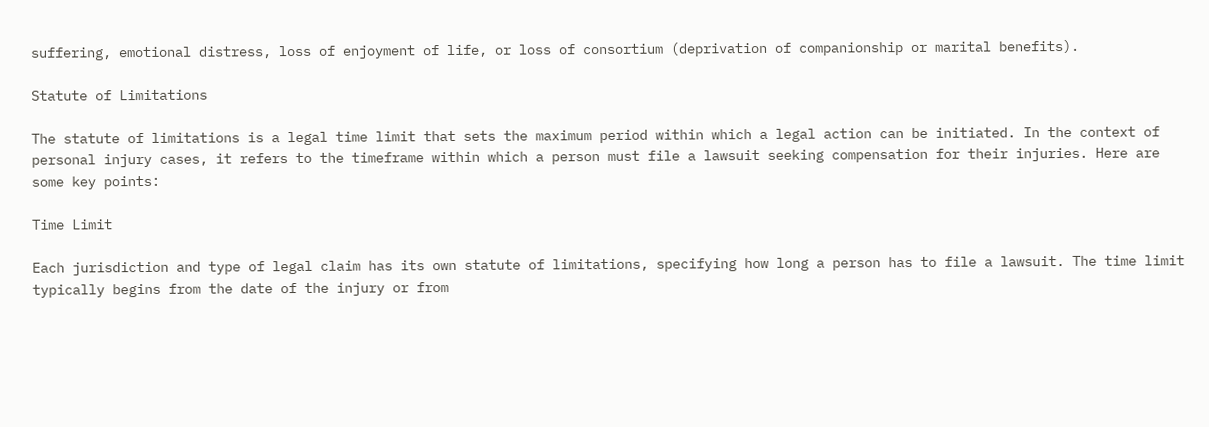suffering, emotional distress, loss of enjoyment of life, or loss of consortium (deprivation of companionship or marital benefits).

Statute of Limitations

The statute of limitations is a legal time limit that sets the maximum period within which a legal action can be initiated. In the context of personal injury cases, it refers to the timeframe within which a person must file a lawsuit seeking compensation for their injuries. Here are some key points:

Time Limit

Each jurisdiction and type of legal claim has its own statute of limitations, specifying how long a person has to file a lawsuit. The time limit typically begins from the date of the injury or from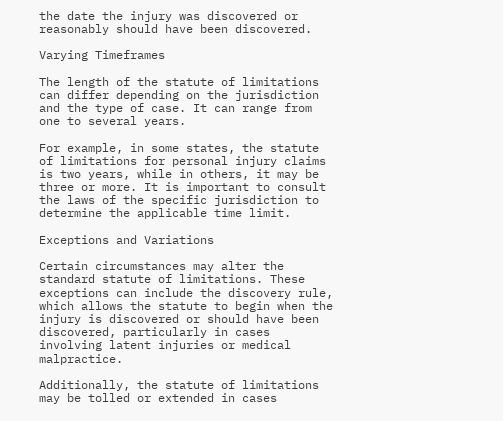the date the injury was discovered or reasonably should have been discovered.

Varying Timeframes

The length of the statute of limitations can differ depending on the jurisdiction and the type of case. It can range from one to several years.

For example, in some states, the statute of limitations for personal injury claims is two years, while in others, it may be three or more. It is important to consult the laws of the specific jurisdiction to determine the applicable time limit.

Exceptions and Variations

Certain circumstances may alter the standard statute of limitations. These exceptions can include the discovery rule, which allows the statute to begin when the injury is discovered or should have been discovered, particularly in cases involving latent injuries or medical malpractice.

Additionally, the statute of limitations may be tolled or extended in cases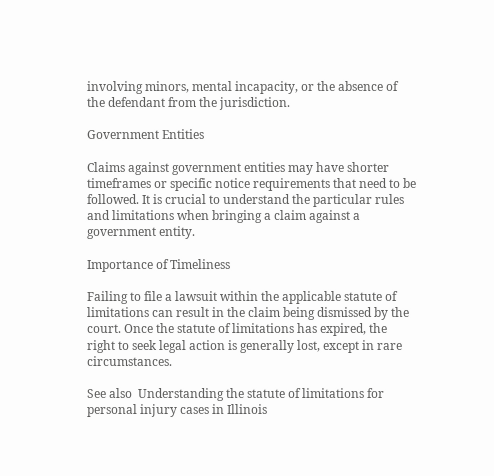involving minors, mental incapacity, or the absence of the defendant from the jurisdiction.

Government Entities

Claims against government entities may have shorter timeframes or specific notice requirements that need to be followed. It is crucial to understand the particular rules and limitations when bringing a claim against a government entity.

Importance of Timeliness

Failing to file a lawsuit within the applicable statute of limitations can result in the claim being dismissed by the court. Once the statute of limitations has expired, the right to seek legal action is generally lost, except in rare circumstances.

See also  Understanding the statute of limitations for personal injury cases in Illinois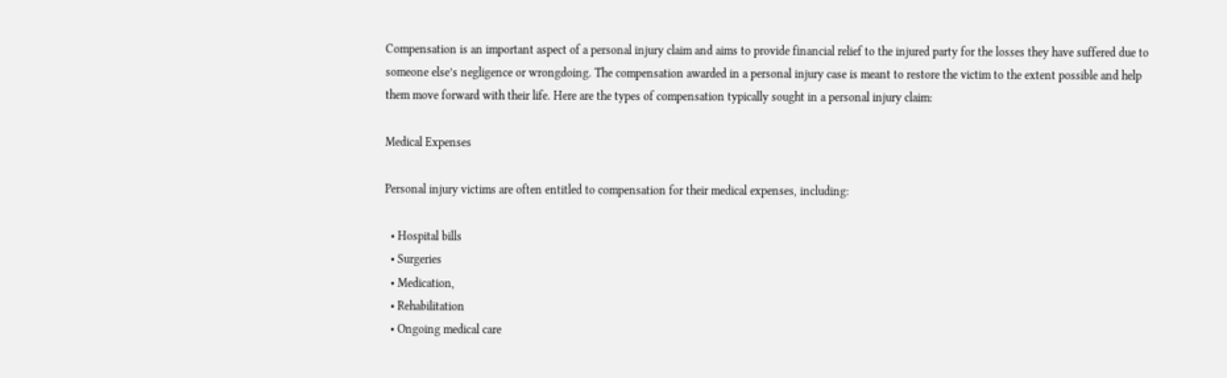Compensation is an important aspect of a personal injury claim and aims to provide financial relief to the injured party for the losses they have suffered due to someone else’s negligence or wrongdoing. The compensation awarded in a personal injury case is meant to restore the victim to the extent possible and help them move forward with their life. Here are the types of compensation typically sought in a personal injury claim:

Medical Expenses

Personal injury victims are often entitled to compensation for their medical expenses, including:

  • Hospital bills
  • Surgeries
  • Medication,
  • Rehabilitation
  • Ongoing medical care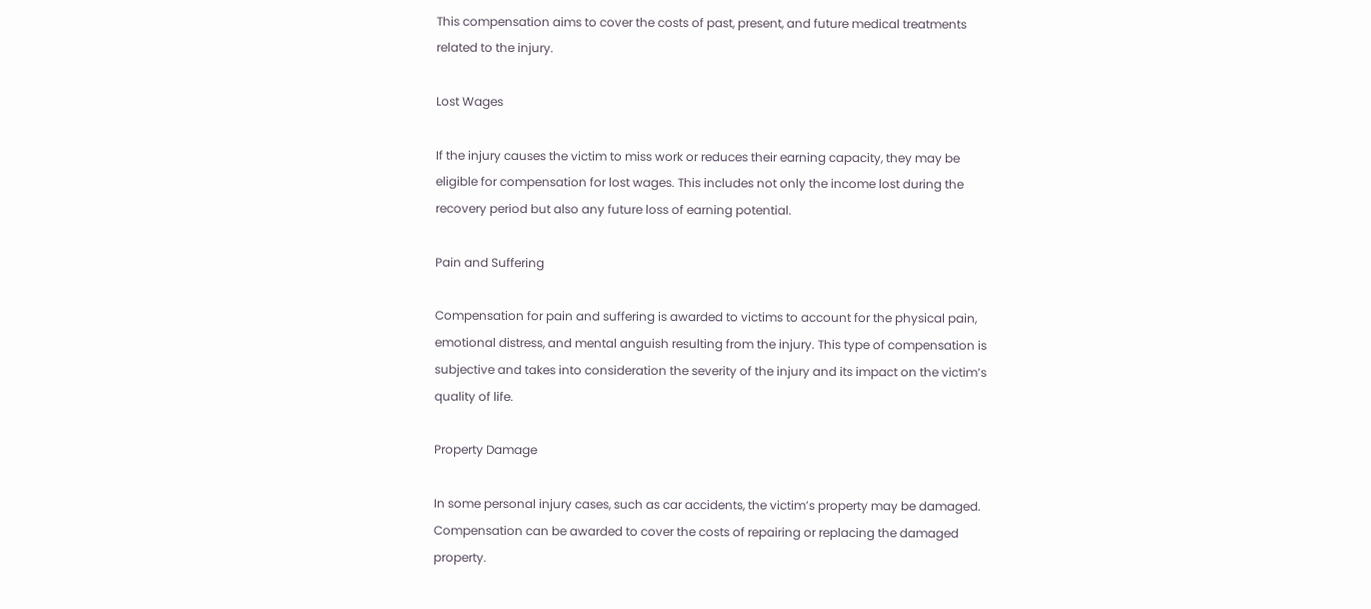This compensation aims to cover the costs of past, present, and future medical treatments related to the injury.

Lost Wages

If the injury causes the victim to miss work or reduces their earning capacity, they may be eligible for compensation for lost wages. This includes not only the income lost during the recovery period but also any future loss of earning potential.

Pain and Suffering

Compensation for pain and suffering is awarded to victims to account for the physical pain, emotional distress, and mental anguish resulting from the injury. This type of compensation is subjective and takes into consideration the severity of the injury and its impact on the victim’s quality of life.

Property Damage

In some personal injury cases, such as car accidents, the victim’s property may be damaged. Compensation can be awarded to cover the costs of repairing or replacing the damaged property.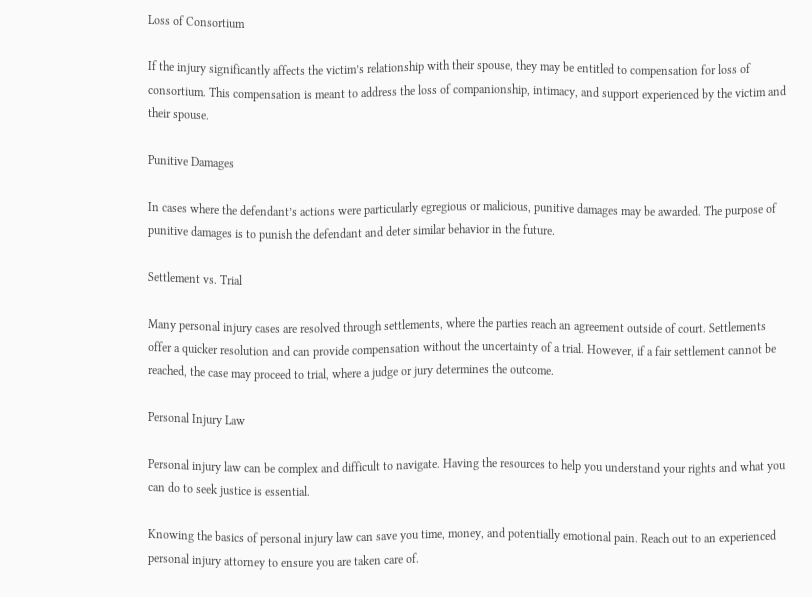Loss of Consortium

If the injury significantly affects the victim’s relationship with their spouse, they may be entitled to compensation for loss of consortium. This compensation is meant to address the loss of companionship, intimacy, and support experienced by the victim and their spouse.

Punitive Damages

In cases where the defendant’s actions were particularly egregious or malicious, punitive damages may be awarded. The purpose of punitive damages is to punish the defendant and deter similar behavior in the future.

Settlement vs. Trial

Many personal injury cases are resolved through settlements, where the parties reach an agreement outside of court. Settlements offer a quicker resolution and can provide compensation without the uncertainty of a trial. However, if a fair settlement cannot be reached, the case may proceed to trial, where a judge or jury determines the outcome.

Personal Injury Law

Personal injury law can be complex and difficult to navigate. Having the resources to help you understand your rights and what you can do to seek justice is essential.

Knowing the basics of personal injury law can save you time, money, and potentially emotional pain. Reach out to an experienced personal injury attorney to ensure you are taken care of.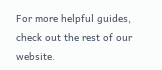For more helpful guides, check out the rest of our website.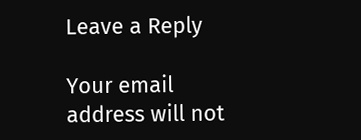Leave a Reply

Your email address will not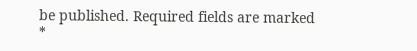be published. Required fields are marked *